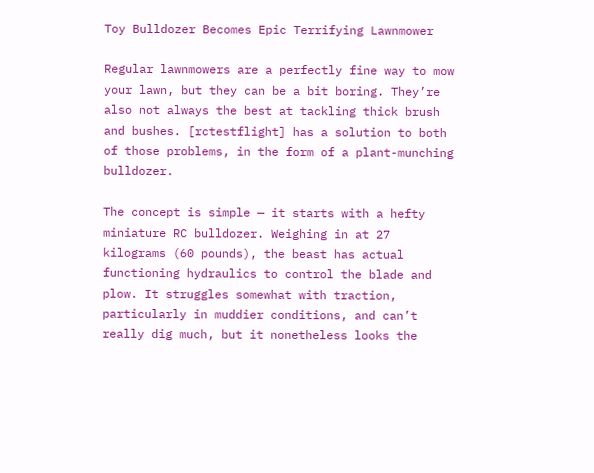Toy Bulldozer Becomes Epic Terrifying Lawnmower

Regular lawnmowers are a perfectly fine way to mow your lawn, but they can be a bit boring. They’re also not always the best at tackling thick brush and bushes. [rctestflight] has a solution to both of those problems, in the form of a plant-munching bulldozer.

The concept is simple — it starts with a hefty miniature RC bulldozer. Weighing in at 27 kilograms (60 pounds), the beast has actual functioning hydraulics to control the blade and plow. It struggles somewhat with traction, particularly in muddier conditions, and can’t really dig much, but it nonetheless looks the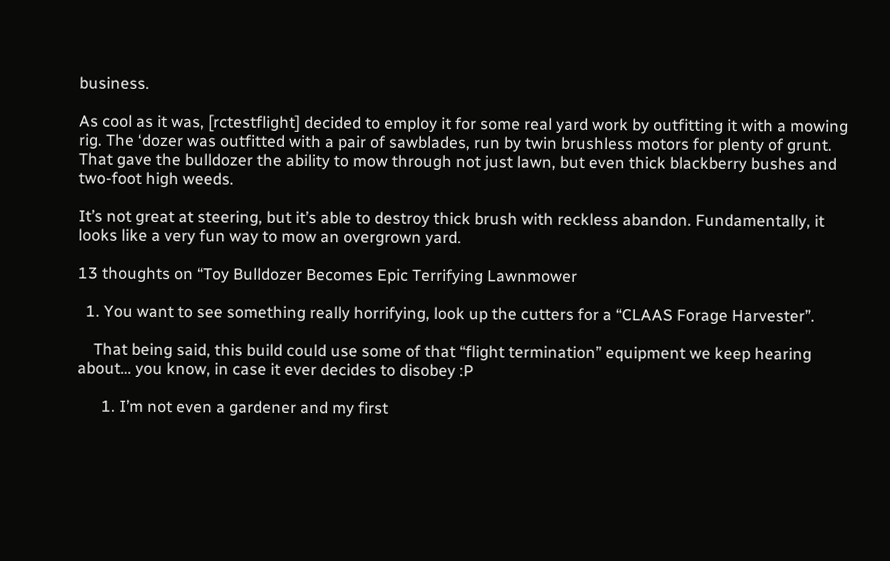business.

As cool as it was, [rctestflight] decided to employ it for some real yard work by outfitting it with a mowing rig. The ‘dozer was outfitted with a pair of sawblades, run by twin brushless motors for plenty of grunt. That gave the bulldozer the ability to mow through not just lawn, but even thick blackberry bushes and two-foot high weeds.

It’s not great at steering, but it’s able to destroy thick brush with reckless abandon. Fundamentally, it looks like a very fun way to mow an overgrown yard.

13 thoughts on “Toy Bulldozer Becomes Epic Terrifying Lawnmower

  1. You want to see something really horrifying, look up the cutters for a “CLAAS Forage Harvester”.

    That being said, this build could use some of that “flight termination” equipment we keep hearing about… you know, in case it ever decides to disobey :P

      1. I’m not even a gardener and my first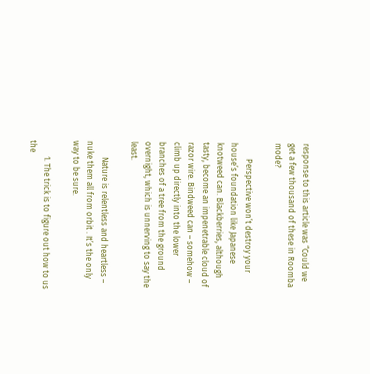response to this article was “Could we get a few thousand of these in Roomba mode?

        Perspective won’t destroy your house’s foundation like Japanese knotweed can. Blackberries, although tasty, become an impenetrable cloud of razor wire. Bindweed can – somehow – climb up directly into the lower branches of a tree from the ground overnight, which is unnerving to say the least.

        Nature is relentless and heartless – nuke them all from orbit . It’s the only way to be sure.

        1. The trick is to figure out how to us the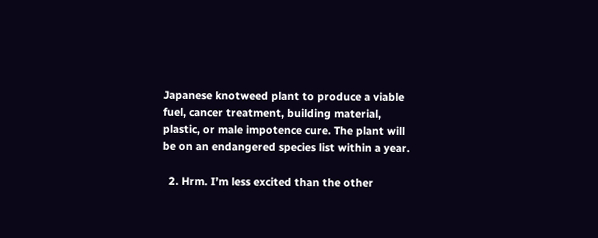Japanese knotweed plant to produce a viable fuel, cancer treatment, building material, plastic, or male impotence cure. The plant will be on an endangered species list within a year.

  2. Hrm. I’m less excited than the other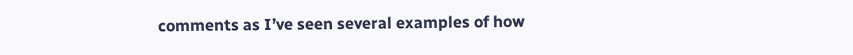comments as I’ve seen several examples of how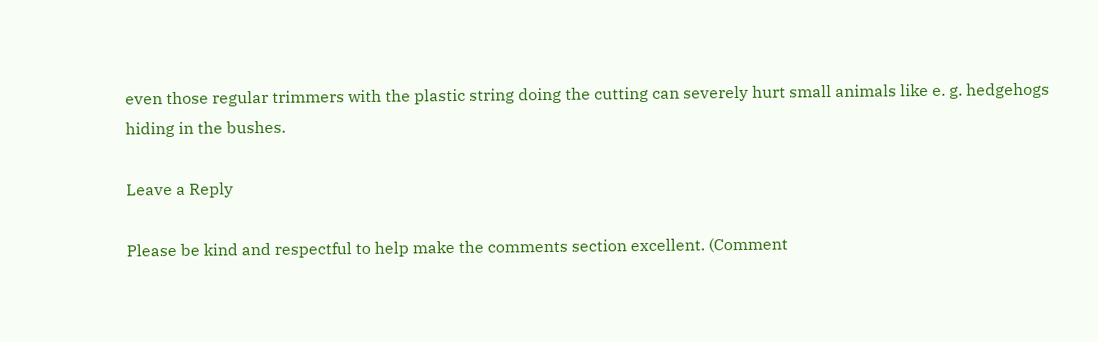even those regular trimmers with the plastic string doing the cutting can severely hurt small animals like e. g. hedgehogs hiding in the bushes.

Leave a Reply

Please be kind and respectful to help make the comments section excellent. (Comment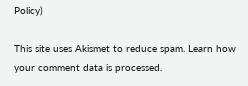Policy)

This site uses Akismet to reduce spam. Learn how your comment data is processed.